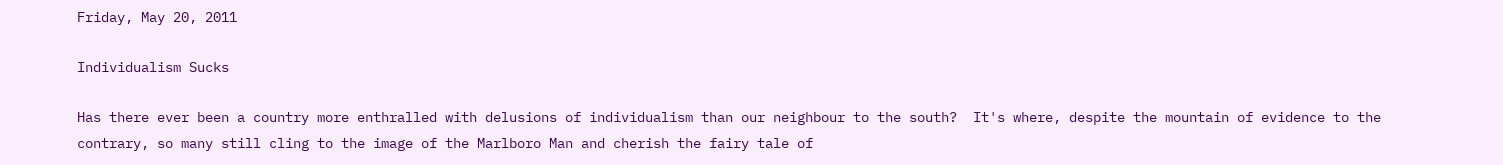Friday, May 20, 2011

Individualism Sucks

Has there ever been a country more enthralled with delusions of individualism than our neighbour to the south?  It's where, despite the mountain of evidence to the contrary, so many still cling to the image of the Marlboro Man and cherish the fairy tale of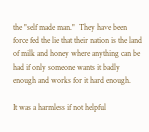the "self made man."  They have been force fed the lie that their nation is the land of milk and honey where anything can be had if only someone wants it badly enough and works for it hard enough.

It was a harmless if not helpful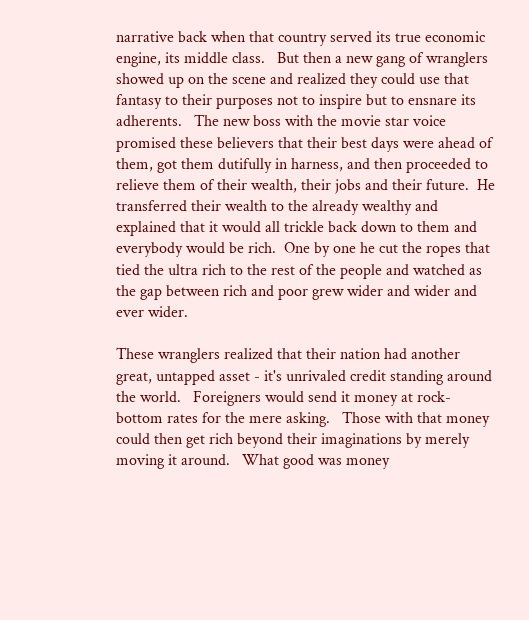narrative back when that country served its true economic engine, its middle class.   But then a new gang of wranglers showed up on the scene and realized they could use that fantasy to their purposes not to inspire but to ensnare its adherents.   The new boss with the movie star voice promised these believers that their best days were ahead of them, got them dutifully in harness, and then proceeded to relieve them of their wealth, their jobs and their future.  He transferred their wealth to the already wealthy and explained that it would all trickle back down to them and everybody would be rich.  One by one he cut the ropes that tied the ultra rich to the rest of the people and watched as the gap between rich and poor grew wider and wider and ever wider.

These wranglers realized that their nation had another great, untapped asset - it's unrivaled credit standing around the world.   Foreigners would send it money at rock-bottom rates for the mere asking.   Those with that money could then get rich beyond their imaginations by merely moving it around.   What good was money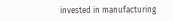invested in manufacturing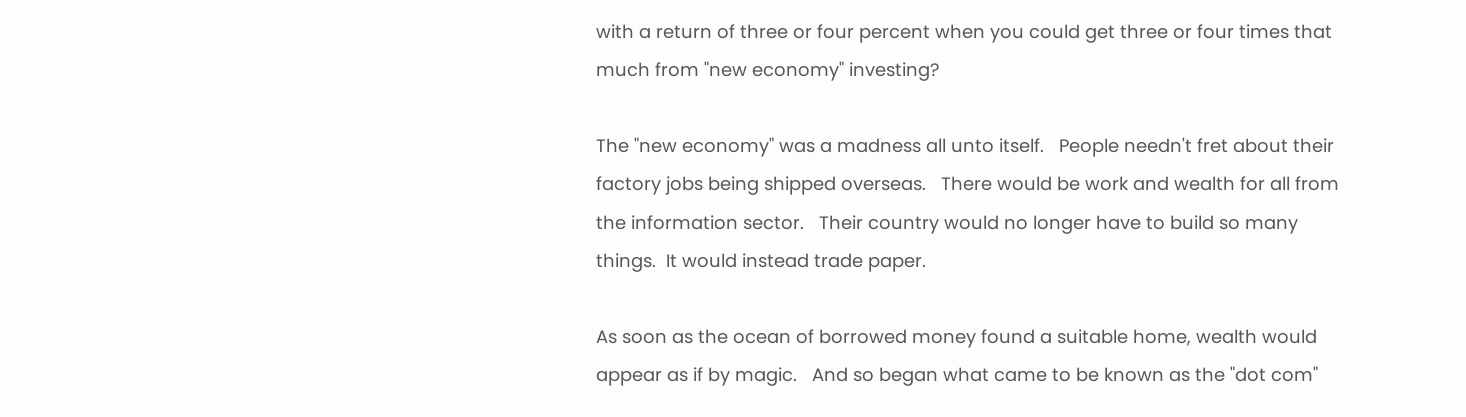with a return of three or four percent when you could get three or four times that much from "new economy" investing?

The "new economy" was a madness all unto itself.   People needn't fret about their factory jobs being shipped overseas.   There would be work and wealth for all from the information sector.   Their country would no longer have to build so many things.  It would instead trade paper.

As soon as the ocean of borrowed money found a suitable home, wealth would appear as if by magic.   And so began what came to be known as the "dot com"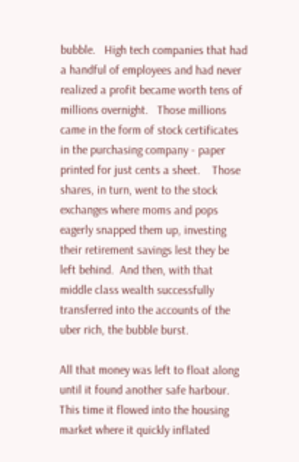bubble.   High tech companies that had a handful of employees and had never realized a profit became worth tens of millions overnight.   Those millions came in the form of stock certificates in the purchasing company - paper printed for just cents a sheet.    Those shares, in turn, went to the stock exchanges where moms and pops eagerly snapped them up, investing their retirement savings lest they be left behind.  And then, with that middle class wealth successfully transferred into the accounts of the uber rich, the bubble burst.

All that money was left to float along until it found another safe harbour.  This time it flowed into the housing market where it quickly inflated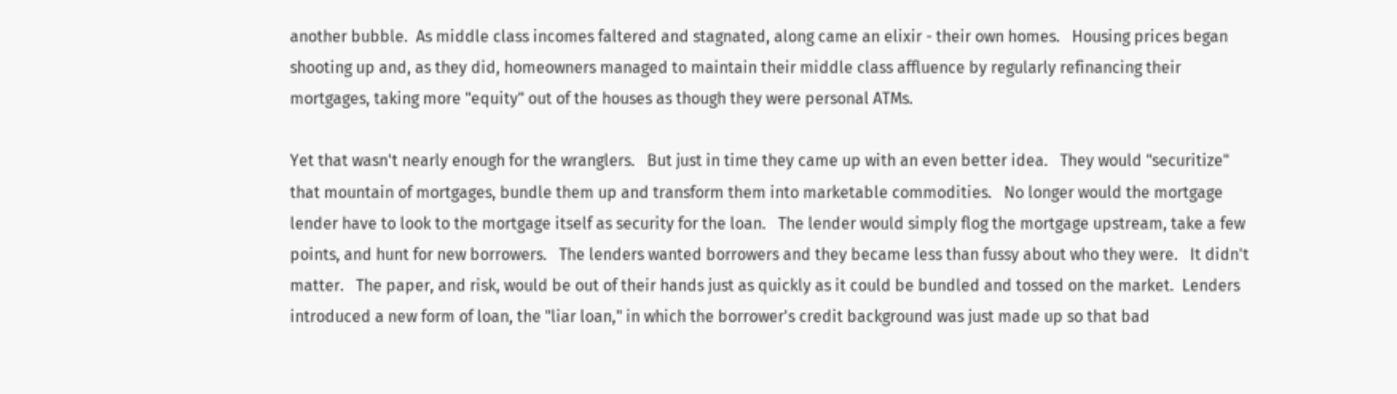another bubble.  As middle class incomes faltered and stagnated, along came an elixir - their own homes.   Housing prices began shooting up and, as they did, homeowners managed to maintain their middle class affluence by regularly refinancing their mortgages, taking more "equity" out of the houses as though they were personal ATMs.

Yet that wasn't nearly enough for the wranglers.   But just in time they came up with an even better idea.   They would "securitize" that mountain of mortgages, bundle them up and transform them into marketable commodities.   No longer would the mortgage lender have to look to the mortgage itself as security for the loan.   The lender would simply flog the mortgage upstream, take a few points, and hunt for new borrowers.   The lenders wanted borrowers and they became less than fussy about who they were.   It didn't matter.   The paper, and risk, would be out of their hands just as quickly as it could be bundled and tossed on the market.  Lenders introduced a new form of loan, the "liar loan," in which the borrower's credit background was just made up so that bad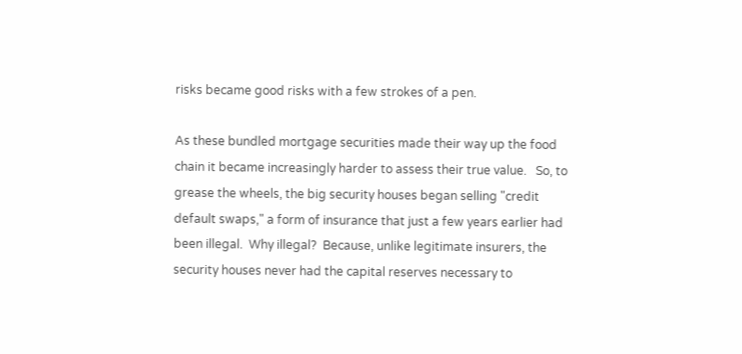risks became good risks with a few strokes of a pen.

As these bundled mortgage securities made their way up the food chain it became increasingly harder to assess their true value.   So, to grease the wheels, the big security houses began selling "credit default swaps," a form of insurance that just a few years earlier had been illegal.  Why illegal?  Because, unlike legitimate insurers, the security houses never had the capital reserves necessary to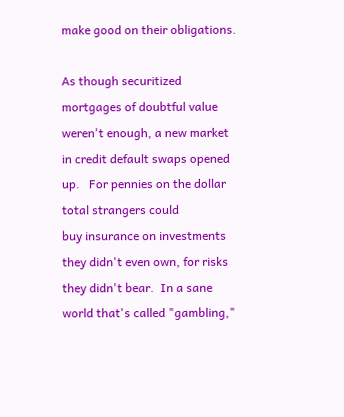make good on their obligations.

As though securitized mortgages of doubtful value weren't enough, a new market in credit default swaps opened up.   For pennies on the dollar total strangers could
buy insurance on investments they didn't even own, for risks they didn't bear.  In a sane world that's called "gambling,"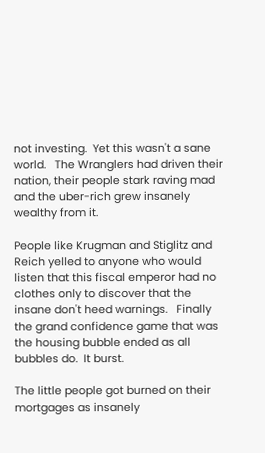not investing.  Yet this wasn't a sane world.   The Wranglers had driven their nation, their people stark raving mad and the uber-rich grew insanely wealthy from it.

People like Krugman and Stiglitz and Reich yelled to anyone who would listen that this fiscal emperor had no clothes only to discover that the insane don't heed warnings.   Finally the grand confidence game that was the housing bubble ended as all bubbles do.  It burst.

The little people got burned on their mortgages as insanely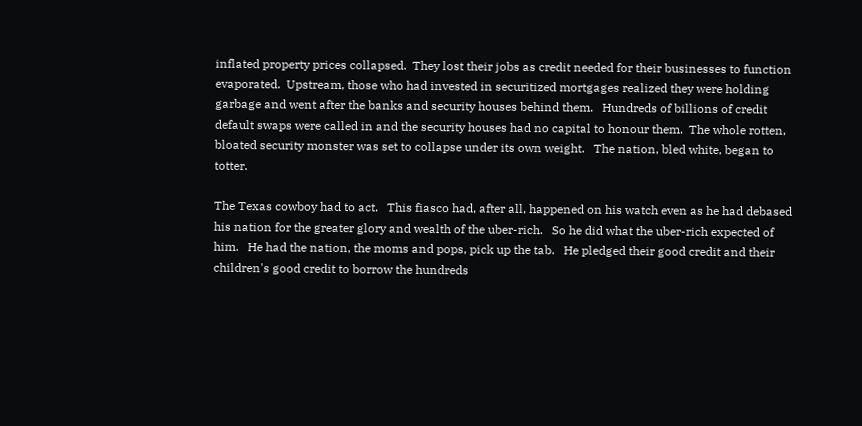inflated property prices collapsed.  They lost their jobs as credit needed for their businesses to function evaporated.  Upstream, those who had invested in securitized mortgages realized they were holding garbage and went after the banks and security houses behind them.   Hundreds of billions of credit default swaps were called in and the security houses had no capital to honour them.  The whole rotten, bloated security monster was set to collapse under its own weight.   The nation, bled white, began to totter.

The Texas cowboy had to act.   This fiasco had, after all, happened on his watch even as he had debased his nation for the greater glory and wealth of the uber-rich.   So he did what the uber-rich expected of him.   He had the nation, the moms and pops, pick up the tab.   He pledged their good credit and their children's good credit to borrow the hundreds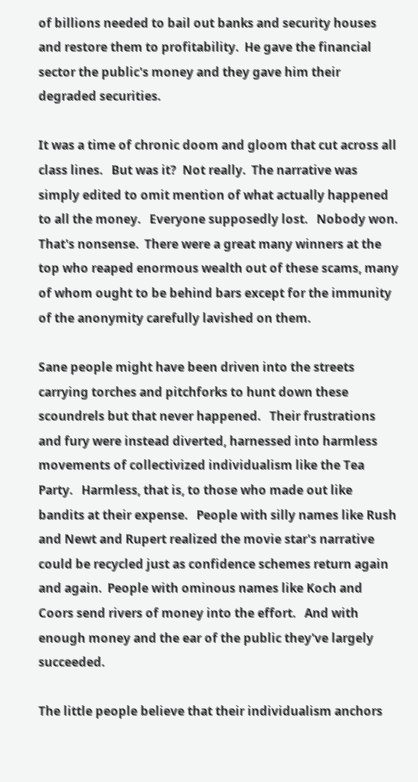of billions needed to bail out banks and security houses and restore them to profitability.  He gave the financial sector the public's money and they gave him their degraded securities.

It was a time of chronic doom and gloom that cut across all class lines.   But was it?  Not really.  The narrative was simply edited to omit mention of what actually happened to all the money.   Everyone supposedly lost.   Nobody won.  That's nonsense.  There were a great many winners at the top who reaped enormous wealth out of these scams, many of whom ought to be behind bars except for the immunity of the anonymity carefully lavished on them.

Sane people might have been driven into the streets carrying torches and pitchforks to hunt down these scoundrels but that never happened.   Their frustrations and fury were instead diverted, harnessed into harmless movements of collectivized individualism like the Tea Party.   Harmless, that is, to those who made out like bandits at their expense.   People with silly names like Rush and Newt and Rupert realized the movie star's narrative could be recycled just as confidence schemes return again and again.  People with ominous names like Koch and Coors send rivers of money into the effort.   And with enough money and the ear of the public they've largely succeeded.

The little people believe that their individualism anchors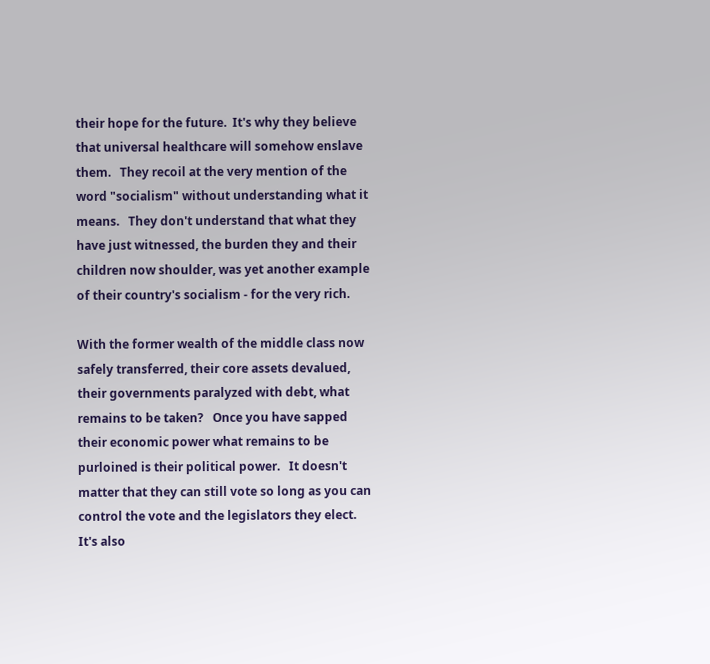their hope for the future.  It's why they believe that universal healthcare will somehow enslave them.   They recoil at the very mention of the word "socialism" without understanding what it means.   They don't understand that what they have just witnessed, the burden they and their children now shoulder, was yet another example of their country's socialism - for the very rich.

With the former wealth of the middle class now safely transferred, their core assets devalued, their governments paralyzed with debt, what remains to be taken?   Once you have sapped their economic power what remains to be purloined is their political power.   It doesn't matter that they can still vote so long as you can control the vote and the legislators they elect.  It's also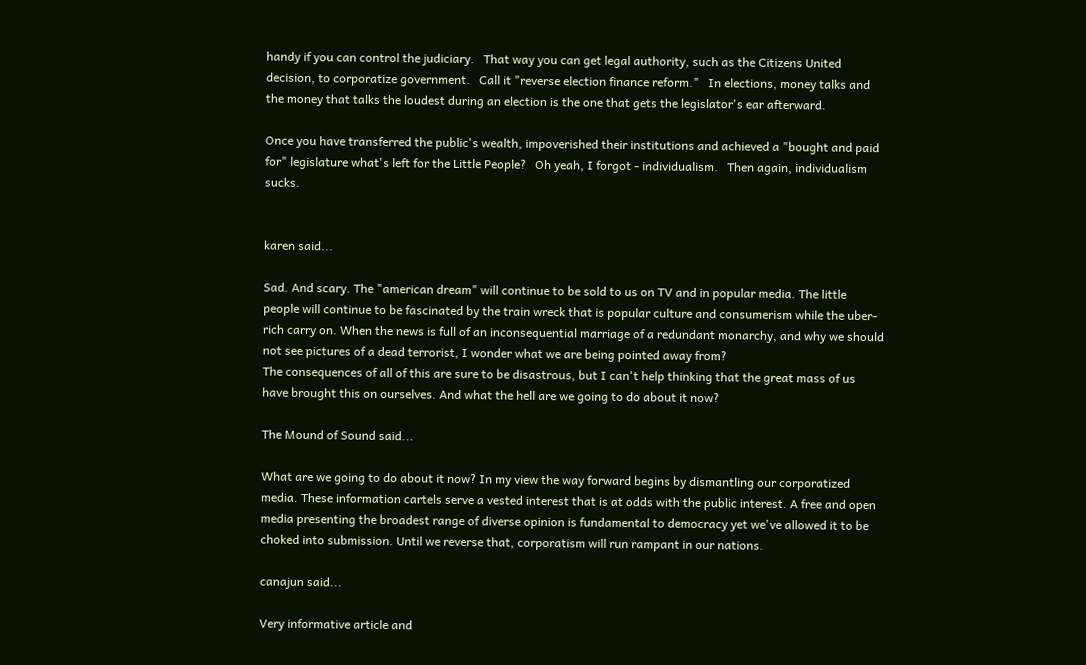handy if you can control the judiciary.   That way you can get legal authority, such as the Citizens United decision, to corporatize government.   Call it "reverse election finance reform."   In elections, money talks and the money that talks the loudest during an election is the one that gets the legislator's ear afterward.

Once you have transferred the public's wealth, impoverished their institutions and achieved a "bought and paid for" legislature what's left for the Little People?   Oh yeah, I forgot - individualism.   Then again, individualism sucks.


karen said...

Sad. And scary. The "american dream" will continue to be sold to us on TV and in popular media. The little people will continue to be fascinated by the train wreck that is popular culture and consumerism while the uber-rich carry on. When the news is full of an inconsequential marriage of a redundant monarchy, and why we should not see pictures of a dead terrorist, I wonder what we are being pointed away from?
The consequences of all of this are sure to be disastrous, but I can't help thinking that the great mass of us have brought this on ourselves. And what the hell are we going to do about it now?

The Mound of Sound said...

What are we going to do about it now? In my view the way forward begins by dismantling our corporatized media. These information cartels serve a vested interest that is at odds with the public interest. A free and open media presenting the broadest range of diverse opinion is fundamental to democracy yet we've allowed it to be choked into submission. Until we reverse that, corporatism will run rampant in our nations.

canajun said...

Very informative article and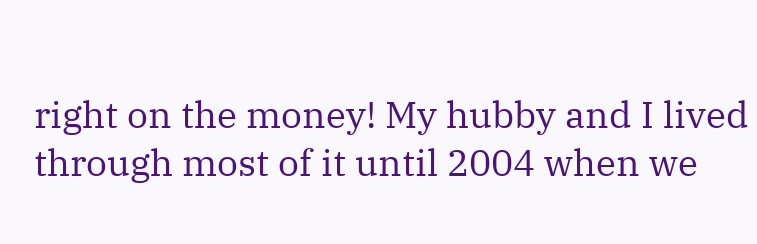right on the money! My hubby and I lived through most of it until 2004 when we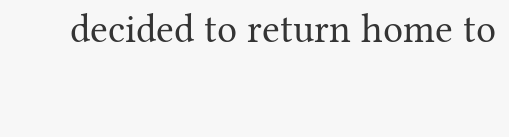decided to return home to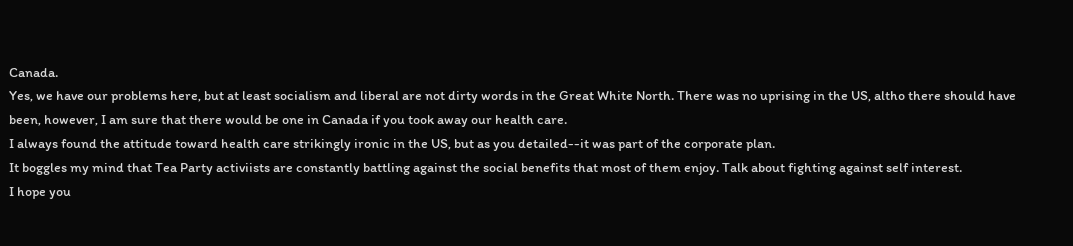Canada.
Yes, we have our problems here, but at least socialism and liberal are not dirty words in the Great White North. There was no uprising in the US, altho there should have been, however, I am sure that there would be one in Canada if you took away our health care.
I always found the attitude toward health care strikingly ironic in the US, but as you detailed--it was part of the corporate plan.
It boggles my mind that Tea Party activiists are constantly battling against the social benefits that most of them enjoy. Talk about fighting against self interest.
I hope you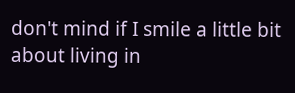don't mind if I smile a little bit about living in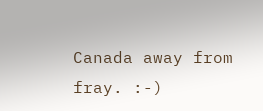Canada away from fray. :-)